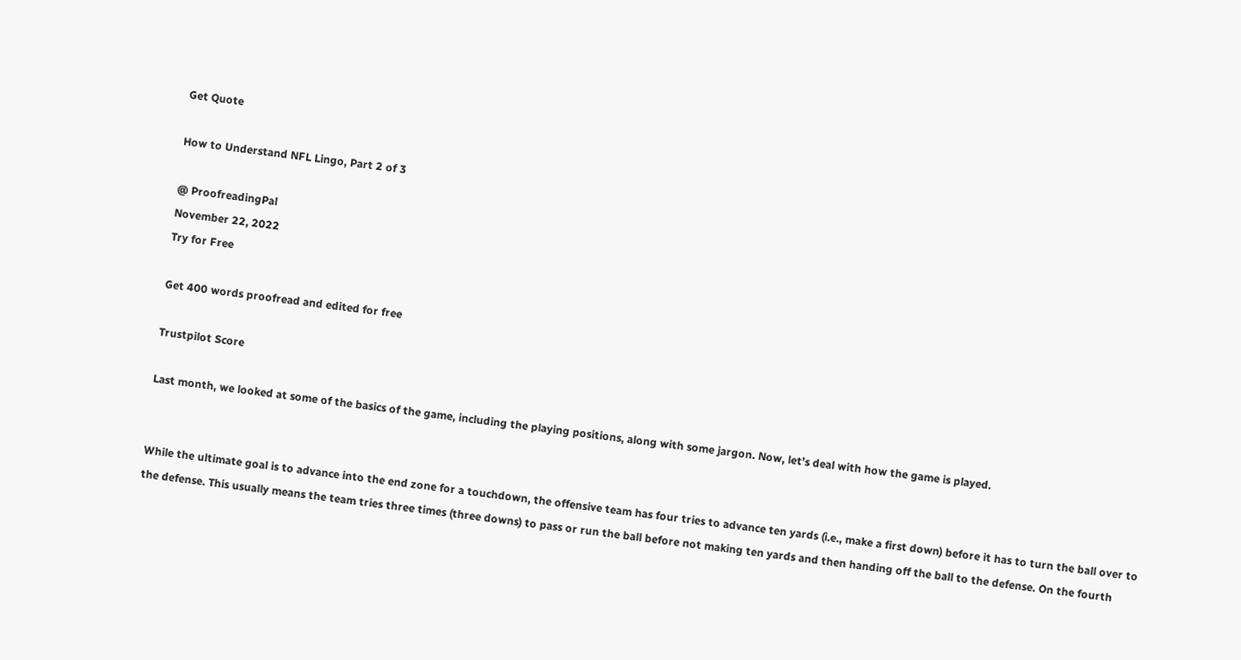Get Quote

How to Understand NFL Lingo, Part 2 of 3

@ ProofreadingPal
November 22, 2022
Try for Free

Get 400 words proofread and edited for free

Trustpilot Score

Last month, we looked at some of the basics of the game, including the playing positions, along with some jargon. Now, let’s deal with how the game is played.


While the ultimate goal is to advance into the end zone for a touchdown, the offensive team has four tries to advance ten yards (i.e., make a first down) before it has to turn the ball over to the defense. This usually means the team tries three times (three downs) to pass or run the ball before not making ten yards and then handing off the ball to the defense. On the fourth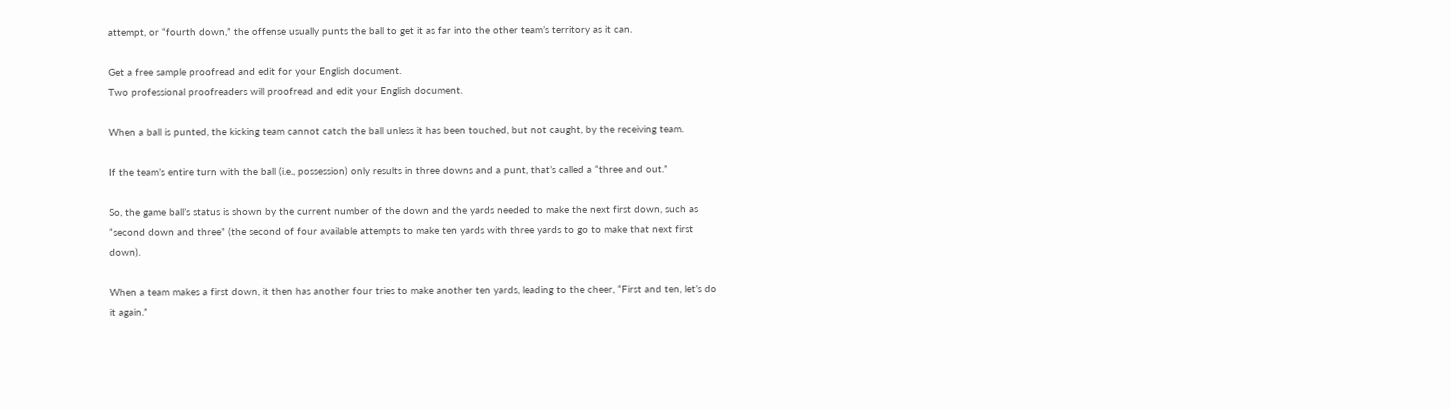attempt, or “fourth down,” the offense usually punts the ball to get it as far into the other team’s territory as it can.

Get a free sample proofread and edit for your English document.
Two professional proofreaders will proofread and edit your English document.

When a ball is punted, the kicking team cannot catch the ball unless it has been touched, but not caught, by the receiving team.

If the team’s entire turn with the ball (i.e., possession) only results in three downs and a punt, that’s called a “three and out.”

So, the game ball’s status is shown by the current number of the down and the yards needed to make the next first down, such as “second down and three” (the second of four available attempts to make ten yards with three yards to go to make that next first down).

When a team makes a first down, it then has another four tries to make another ten yards, leading to the cheer, “First and ten, let’s do it again.”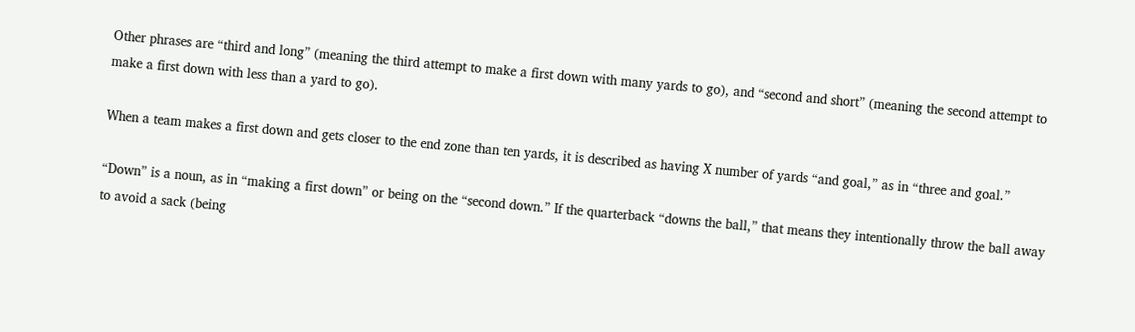Other phrases are “third and long” (meaning the third attempt to make a first down with many yards to go), and “second and short” (meaning the second attempt to make a first down with less than a yard to go).

When a team makes a first down and gets closer to the end zone than ten yards, it is described as having X number of yards “and goal,” as in “three and goal.”

“Down” is a noun, as in “making a first down” or being on the “second down.” If the quarterback “downs the ball,” that means they intentionally throw the ball away to avoid a sack (being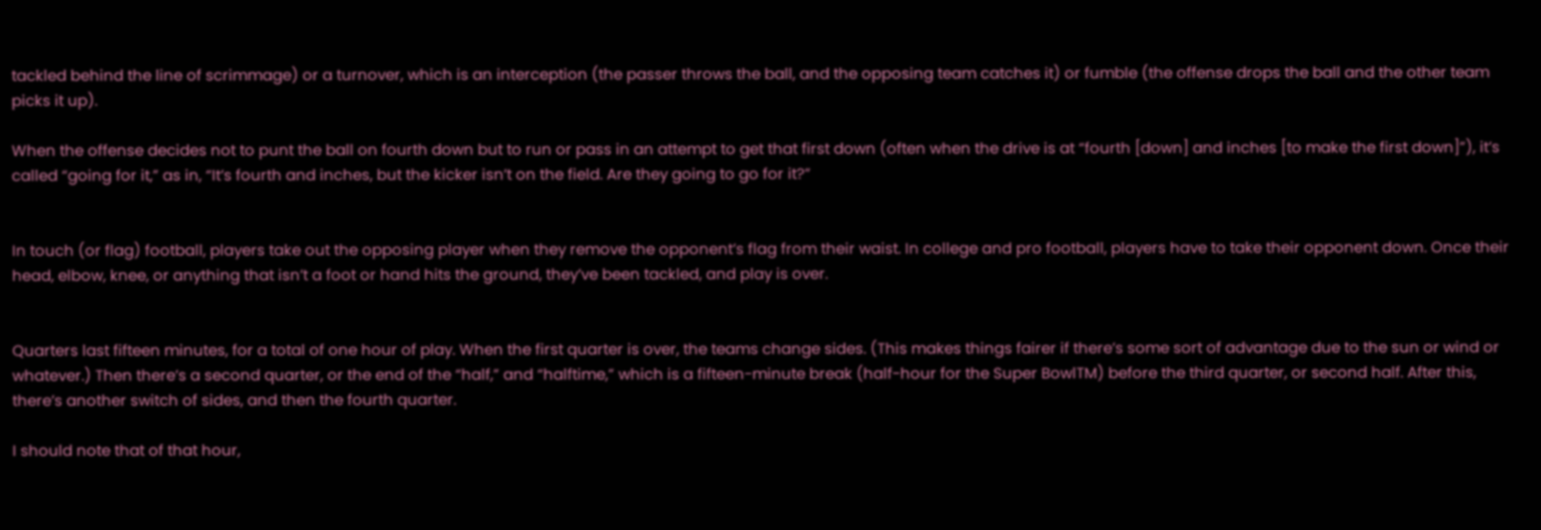tackled behind the line of scrimmage) or a turnover, which is an interception (the passer throws the ball, and the opposing team catches it) or fumble (the offense drops the ball and the other team picks it up).

When the offense decides not to punt the ball on fourth down but to run or pass in an attempt to get that first down (often when the drive is at “fourth [down] and inches [to make the first down]”), it’s called “going for it,” as in, “It’s fourth and inches, but the kicker isn’t on the field. Are they going to go for it?”


In touch (or flag) football, players take out the opposing player when they remove the opponent’s flag from their waist. In college and pro football, players have to take their opponent down. Once their head, elbow, knee, or anything that isn’t a foot or hand hits the ground, they’ve been tackled, and play is over.


Quarters last fifteen minutes, for a total of one hour of play. When the first quarter is over, the teams change sides. (This makes things fairer if there’s some sort of advantage due to the sun or wind or whatever.) Then there’s a second quarter, or the end of the “half,” and “halftime,” which is a fifteen-minute break (half-hour for the Super BowlTM) before the third quarter, or second half. After this, there’s another switch of sides, and then the fourth quarter.

I should note that of that hour,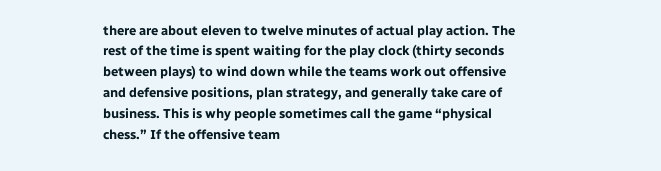there are about eleven to twelve minutes of actual play action. The rest of the time is spent waiting for the play clock (thirty seconds between plays) to wind down while the teams work out offensive and defensive positions, plan strategy, and generally take care of business. This is why people sometimes call the game “physical chess.” If the offensive team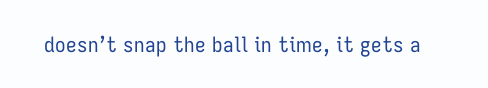doesn’t snap the ball in time, it gets a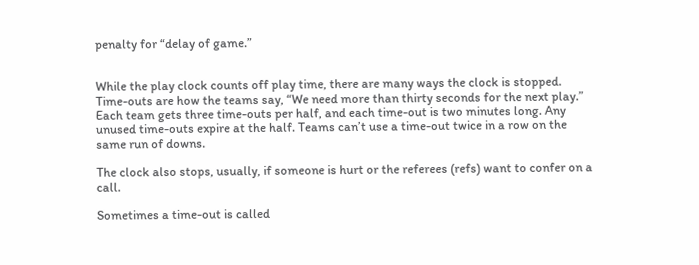penalty for “delay of game.”


While the play clock counts off play time, there are many ways the clock is stopped. Time-outs are how the teams say, “We need more than thirty seconds for the next play.” Each team gets three time-outs per half, and each time-out is two minutes long. Any unused time-outs expire at the half. Teams can’t use a time-out twice in a row on the same run of downs.

The clock also stops, usually, if someone is hurt or the referees (refs) want to confer on a call.

Sometimes a time-out is called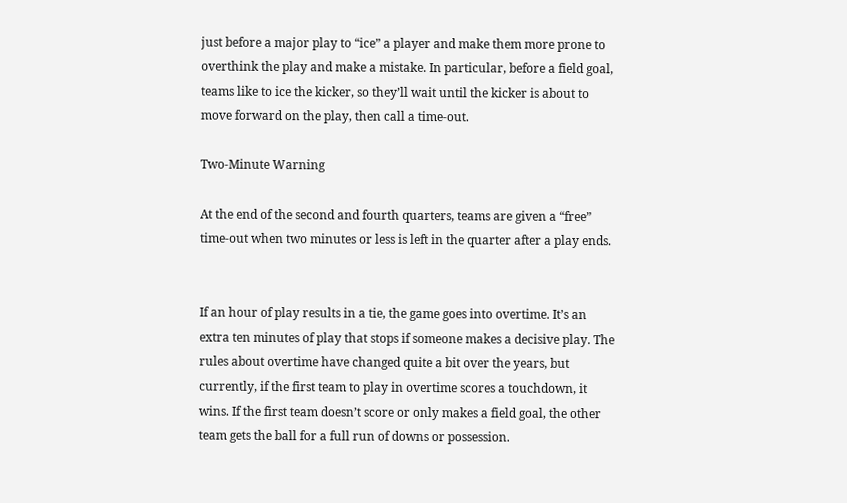just before a major play to “ice” a player and make them more prone to overthink the play and make a mistake. In particular, before a field goal, teams like to ice the kicker, so they’ll wait until the kicker is about to move forward on the play, then call a time-out.

Two-Minute Warning

At the end of the second and fourth quarters, teams are given a “free” time-out when two minutes or less is left in the quarter after a play ends.


If an hour of play results in a tie, the game goes into overtime. It’s an extra ten minutes of play that stops if someone makes a decisive play. The rules about overtime have changed quite a bit over the years, but currently, if the first team to play in overtime scores a touchdown, it wins. If the first team doesn’t score or only makes a field goal, the other team gets the ball for a full run of downs or possession.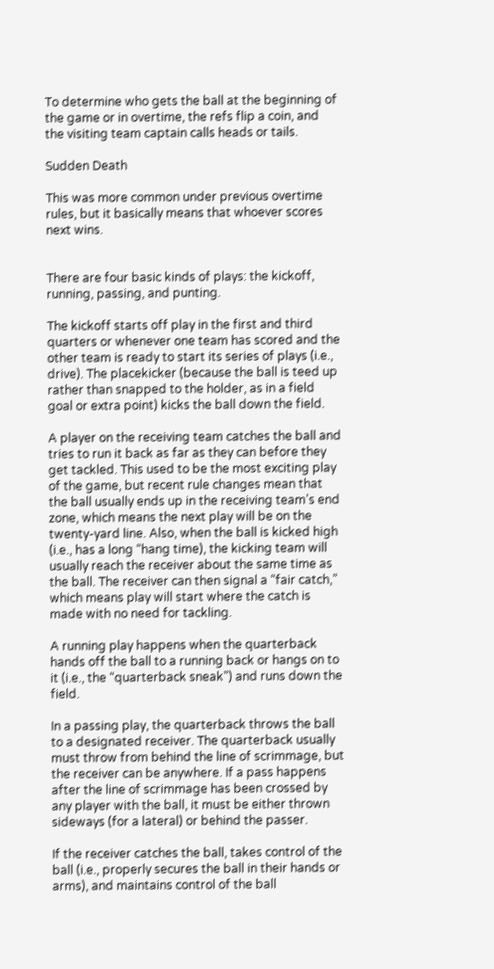To determine who gets the ball at the beginning of the game or in overtime, the refs flip a coin, and the visiting team captain calls heads or tails.

Sudden Death

This was more common under previous overtime rules, but it basically means that whoever scores next wins.


There are four basic kinds of plays: the kickoff, running, passing, and punting.

The kickoff starts off play in the first and third quarters or whenever one team has scored and the other team is ready to start its series of plays (i.e., drive). The placekicker (because the ball is teed up rather than snapped to the holder, as in a field goal or extra point) kicks the ball down the field.

A player on the receiving team catches the ball and tries to run it back as far as they can before they get tackled. This used to be the most exciting play of the game, but recent rule changes mean that the ball usually ends up in the receiving team’s end zone, which means the next play will be on the twenty-yard line. Also, when the ball is kicked high (i.e., has a long “hang time), the kicking team will usually reach the receiver about the same time as the ball. The receiver can then signal a “fair catch,” which means play will start where the catch is made with no need for tackling.

A running play happens when the quarterback hands off the ball to a running back or hangs on to it (i.e., the “quarterback sneak”) and runs down the field.

In a passing play, the quarterback throws the ball to a designated receiver. The quarterback usually must throw from behind the line of scrimmage, but the receiver can be anywhere. If a pass happens after the line of scrimmage has been crossed by any player with the ball, it must be either thrown sideways (for a lateral) or behind the passer.

If the receiver catches the ball, takes control of the ball (i.e., properly secures the ball in their hands or arms), and maintains control of the ball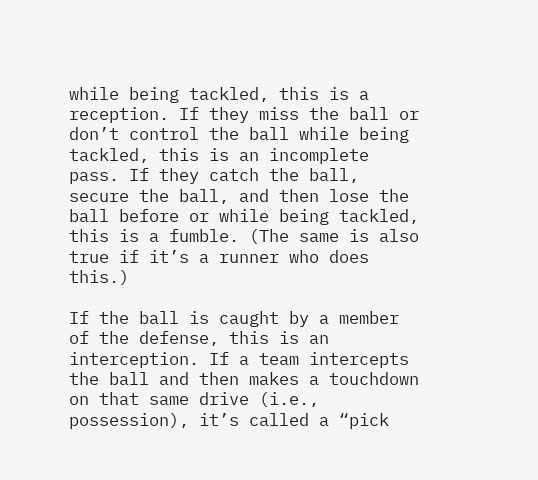while being tackled, this is a reception. If they miss the ball or don’t control the ball while being tackled, this is an incomplete pass. If they catch the ball, secure the ball, and then lose the ball before or while being tackled, this is a fumble. (The same is also true if it’s a runner who does this.)

If the ball is caught by a member of the defense, this is an interception. If a team intercepts the ball and then makes a touchdown on that same drive (i.e., possession), it’s called a “pick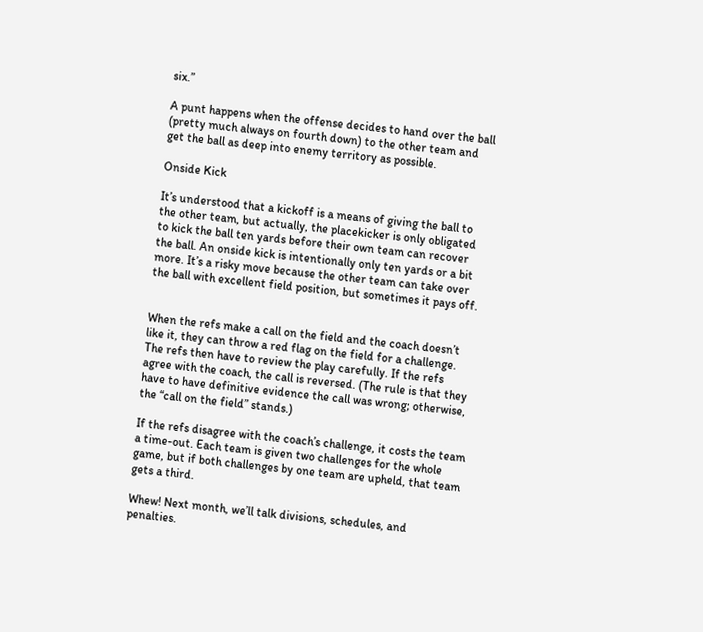six.”

A punt happens when the offense decides to hand over the ball (pretty much always on fourth down) to the other team and get the ball as deep into enemy territory as possible.

Onside Kick

It’s understood that a kickoff is a means of giving the ball to the other team, but actually, the placekicker is only obligated to kick the ball ten yards before their own team can recover the ball. An onside kick is intentionally only ten yards or a bit more. It’s a risky move because the other team can take over the ball with excellent field position, but sometimes it pays off.


When the refs make a call on the field and the coach doesn’t like it, they can throw a red flag on the field for a challenge. The refs then have to review the play carefully. If the refs agree with the coach, the call is reversed. (The rule is that they have to have definitive evidence the call was wrong; otherwise, the “call on the field” stands.)

If the refs disagree with the coach’s challenge, it costs the team a time-out. Each team is given two challenges for the whole game, but if both challenges by one team are upheld, that team gets a third.

Whew! Next month, we’ll talk divisions, schedules, and penalties.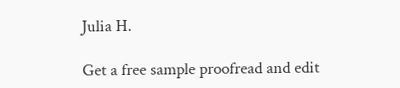Julia H.

Get a free sample proofread and edit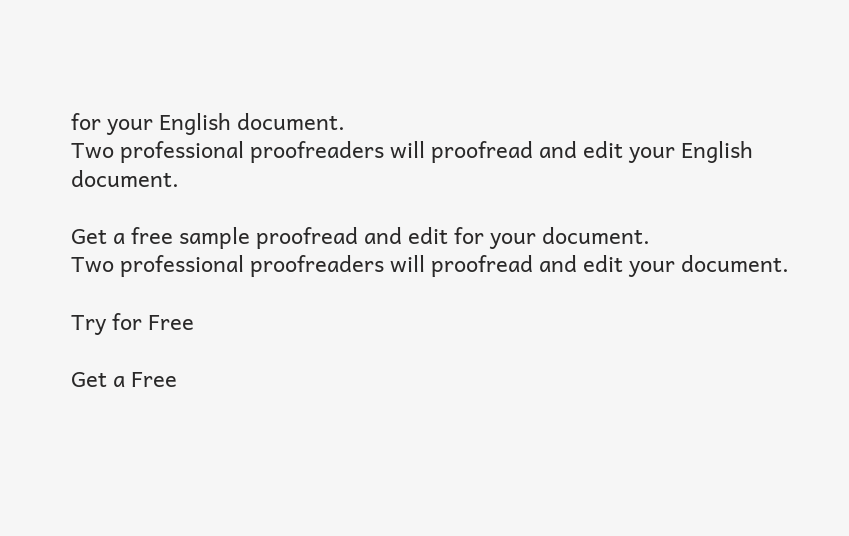for your English document.
Two professional proofreaders will proofread and edit your English document.

Get a free sample proofread and edit for your document.
Two professional proofreaders will proofread and edit your document.

Try for Free

Get a Free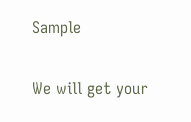Sample

We will get your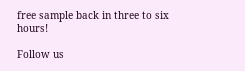free sample back in three to six hours!

Follow us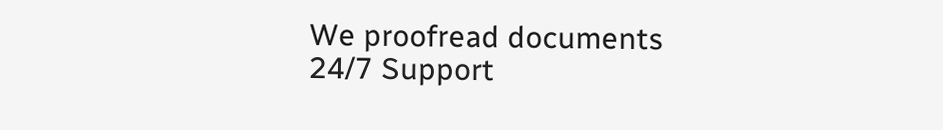We proofread documents 24/7 Support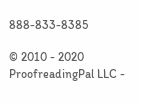888-833-8385

© 2010 - 2020 ProofreadingPal LLC -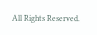All Rights Reserved.